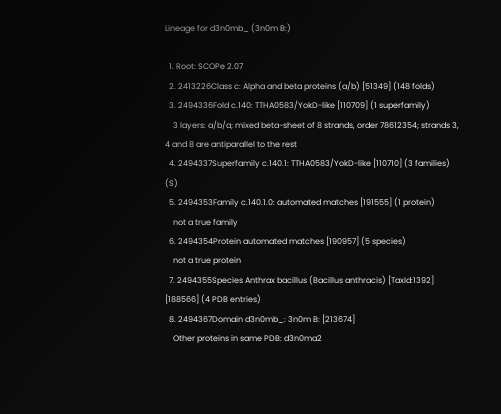Lineage for d3n0mb_ (3n0m B:)

  1. Root: SCOPe 2.07
  2. 2413226Class c: Alpha and beta proteins (a/b) [51349] (148 folds)
  3. 2494336Fold c.140: TTHA0583/YokD-like [110709] (1 superfamily)
    3 layers: a/b/a; mixed beta-sheet of 8 strands, order 78612354; strands 3, 4 and 8 are antiparallel to the rest
  4. 2494337Superfamily c.140.1: TTHA0583/YokD-like [110710] (3 families) (S)
  5. 2494353Family c.140.1.0: automated matches [191555] (1 protein)
    not a true family
  6. 2494354Protein automated matches [190957] (5 species)
    not a true protein
  7. 2494355Species Anthrax bacillus (Bacillus anthracis) [TaxId:1392] [188566] (4 PDB entries)
  8. 2494367Domain d3n0mb_: 3n0m B: [213674]
    Other proteins in same PDB: d3n0ma2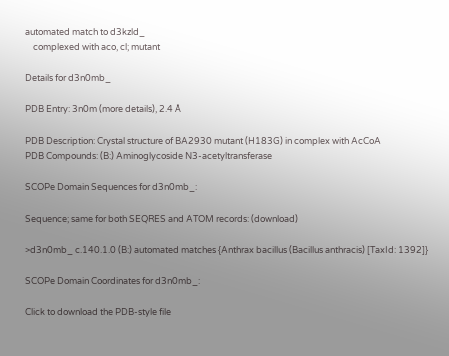automated match to d3kzld_
    complexed with aco, cl; mutant

Details for d3n0mb_

PDB Entry: 3n0m (more details), 2.4 Å

PDB Description: Crystal structure of BA2930 mutant (H183G) in complex with AcCoA
PDB Compounds: (B:) Aminoglycoside N3-acetyltransferase

SCOPe Domain Sequences for d3n0mb_:

Sequence; same for both SEQRES and ATOM records: (download)

>d3n0mb_ c.140.1.0 (B:) automated matches {Anthrax bacillus (Bacillus anthracis) [TaxId: 1392]}

SCOPe Domain Coordinates for d3n0mb_:

Click to download the PDB-style file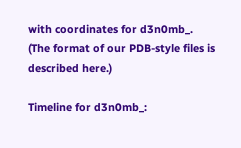with coordinates for d3n0mb_.
(The format of our PDB-style files is described here.)

Timeline for d3n0mb_: